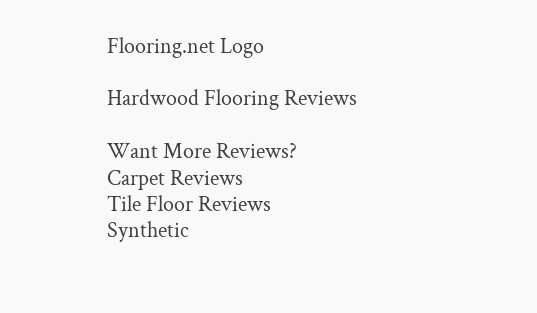Flooring.net Logo

Hardwood Flooring Reviews

Want More Reviews?
Carpet Reviews
Tile Floor Reviews
Synthetic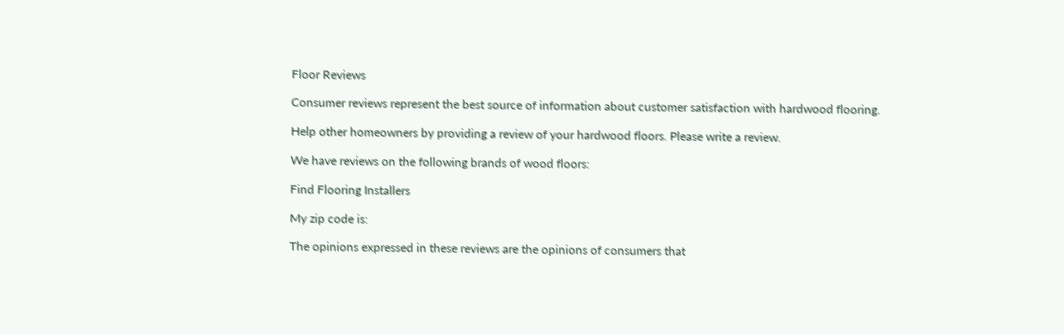Floor Reviews

Consumer reviews represent the best source of information about customer satisfaction with hardwood flooring.

Help other homeowners by providing a review of your hardwood floors. Please write a review.

We have reviews on the following brands of wood floors:

Find Flooring Installers

My zip code is:

The opinions expressed in these reviews are the opinions of consumers that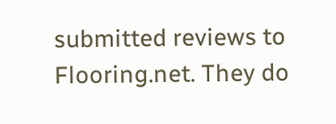submitted reviews to Flooring.net. They do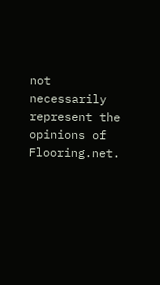not necessarily represent the opinions of Flooring.net.